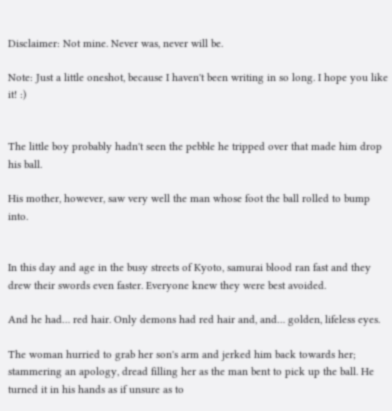Disclaimer: Not mine. Never was, never will be.

Note: Just a little oneshot, because I haven't been writing in so long. I hope you like it! :)


The little boy probably hadn't seen the pebble he tripped over that made him drop his ball.

His mother, however, saw very well the man whose foot the ball rolled to bump into.


In this day and age in the busy streets of Kyoto, samurai blood ran fast and they drew their swords even faster. Everyone knew they were best avoided.

And he had… red hair. Only demons had red hair and, and… golden, lifeless eyes.

The woman hurried to grab her son's arm and jerked him back towards her; stammering an apology, dread filling her as the man bent to pick up the ball. He turned it in his hands as if unsure as to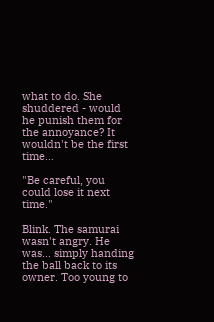what to do. She shuddered - would he punish them for the annoyance? It wouldn't be the first time…

"Be careful, you could lose it next time."

Blink. The samurai wasn't angry. He was… simply handing the ball back to its owner. Too young to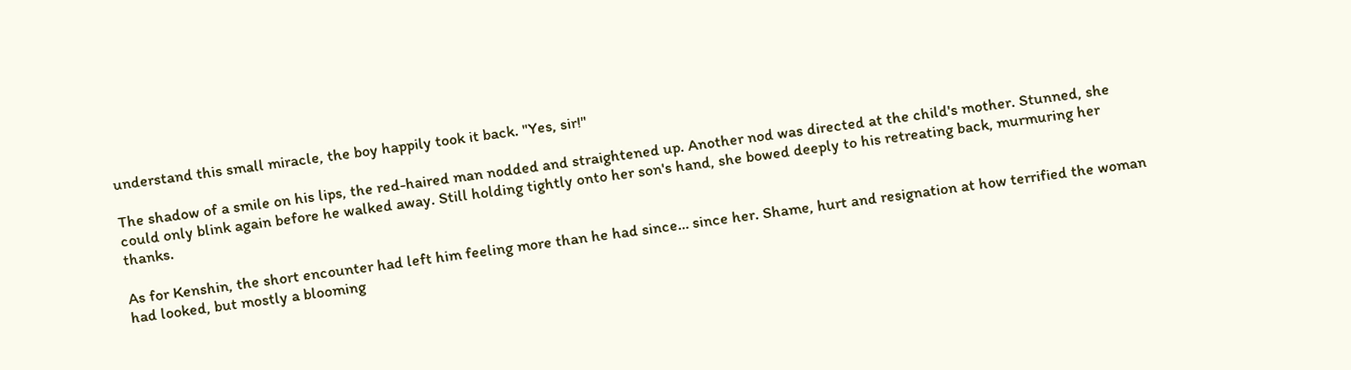understand this small miracle, the boy happily took it back. "Yes, sir!"

The shadow of a smile on his lips, the red-haired man nodded and straightened up. Another nod was directed at the child's mother. Stunned, she could only blink again before he walked away. Still holding tightly onto her son's hand, she bowed deeply to his retreating back, murmuring her thanks.

As for Kenshin, the short encounter had left him feeling more than he had since… since her. Shame, hurt and resignation at how terrified the woman had looked, but mostly a blooming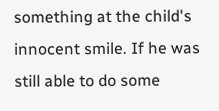something at the child's innocent smile. If he was still able to do some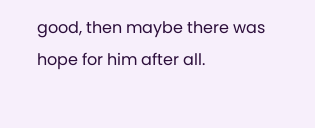good, then maybe there was hope for him after all.